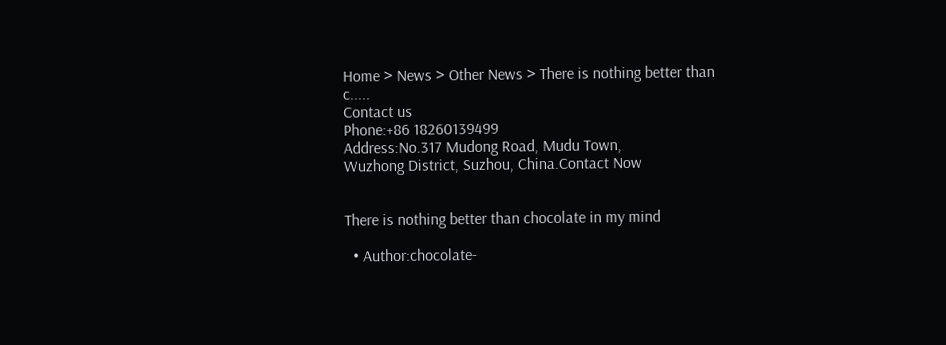Home > News > Other News > There is nothing better than c.....
Contact us
Phone:+86 18260139499
Address:No.317 Mudong Road, Mudu Town,
Wuzhong District, Suzhou, China.Contact Now


There is nothing better than chocolate in my mind

  • Author:chocolate-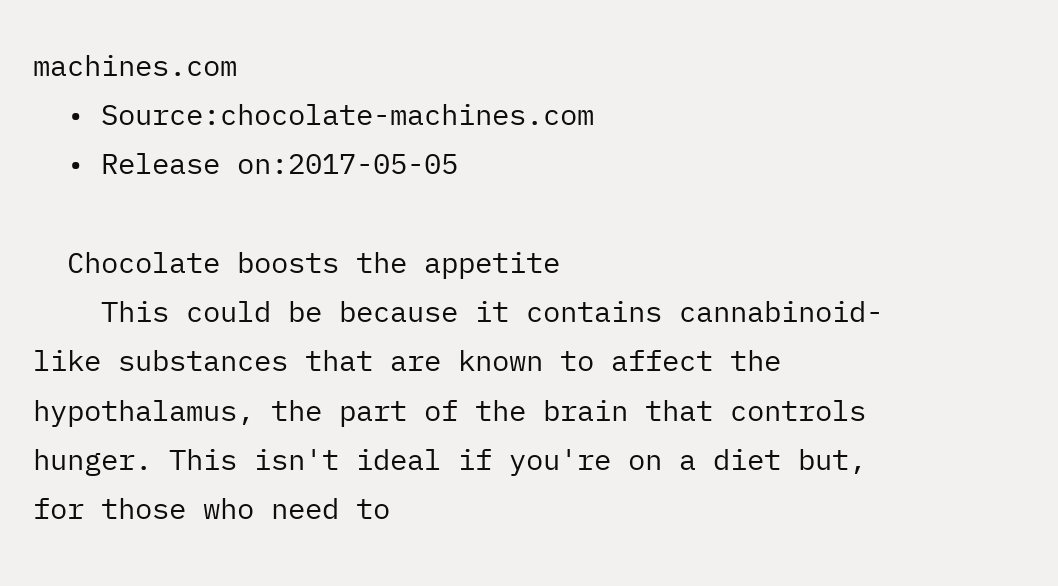machines.com
  • Source:chocolate-machines.com
  • Release on:2017-05-05

  Chocolate boosts the appetite
    This could be because it contains cannabinoid-like substances that are known to affect the hypothalamus, the part of the brain that controls hunger. This isn't ideal if you're on a diet but, for those who need to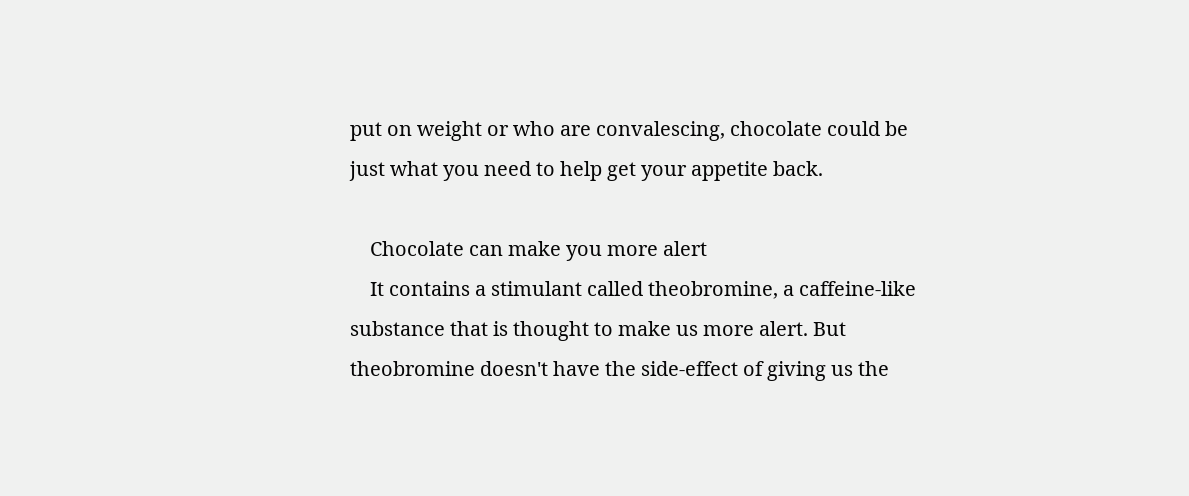put on weight or who are convalescing, chocolate could be just what you need to help get your appetite back.

    Chocolate can make you more alert
    It contains a stimulant called theobromine, a caffeine-like substance that is thought to make us more alert. But theobromine doesn't have the side-effect of giving us the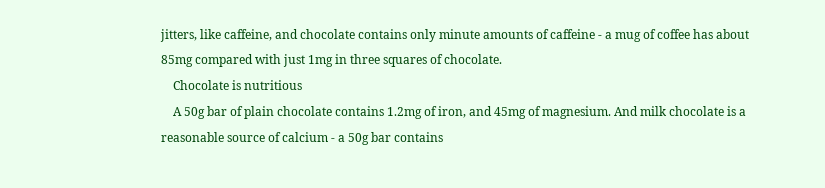jitters, like caffeine, and chocolate contains only minute amounts of caffeine - a mug of coffee has about 85mg compared with just 1mg in three squares of chocolate.
    Chocolate is nutritious
    A 50g bar of plain chocolate contains 1.2mg of iron, and 45mg of magnesium. And milk chocolate is a reasonable source of calcium - a 50g bar contains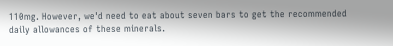110mg. However, we'd need to eat about seven bars to get the recommended daily allowances of these minerals.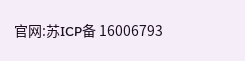官网:苏ICP备 16006793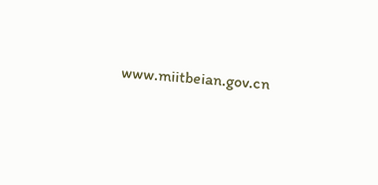www.miitbeian.gov.cn